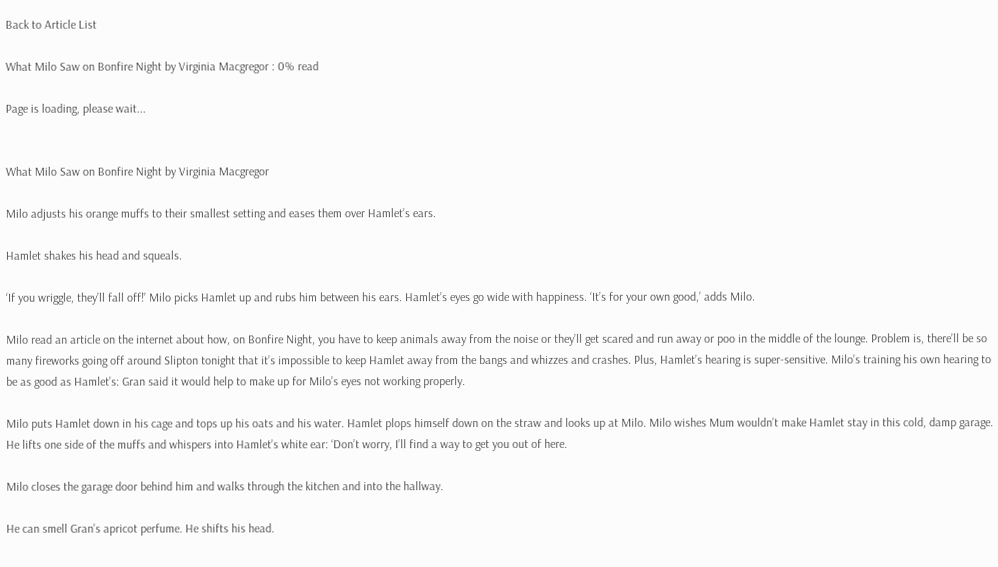Back to Article List

What Milo Saw on Bonfire Night by Virginia Macgregor : 0% read

Page is loading, please wait...


What Milo Saw on Bonfire Night by Virginia Macgregor

Milo adjusts his orange muffs to their smallest setting and eases them over Hamlet’s ears.

Hamlet shakes his head and squeals.

‘If you wriggle, they’ll fall off!’ Milo picks Hamlet up and rubs him between his ears. Hamlet’s eyes go wide with happiness. ‘It’s for your own good,’ adds Milo.

Milo read an article on the internet about how, on Bonfire Night, you have to keep animals away from the noise or they’ll get scared and run away or poo in the middle of the lounge. Problem is, there’ll be so many fireworks going off around Slipton tonight that it’s impossible to keep Hamlet away from the bangs and whizzes and crashes. Plus, Hamlet’s hearing is super-sensitive. Milo’s training his own hearing to be as good as Hamlet’s: Gran said it would help to make up for Milo’s eyes not working properly.

Milo puts Hamlet down in his cage and tops up his oats and his water. Hamlet plops himself down on the straw and looks up at Milo. Milo wishes Mum wouldn’t make Hamlet stay in this cold, damp garage. He lifts one side of the muffs and whispers into Hamlet’s white ear: ‘Don’t worry, I’ll find a way to get you out of here.

Milo closes the garage door behind him and walks through the kitchen and into the hallway.

He can smell Gran’s apricot perfume. He shifts his head.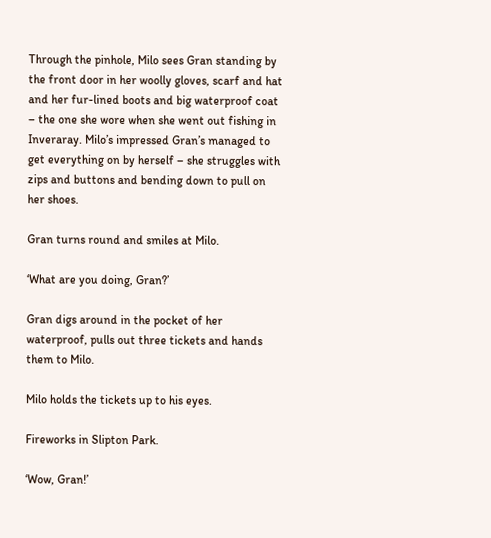Through the pinhole, Milo sees Gran standing by the front door in her woolly gloves, scarf and hat and her fur-lined boots and big waterproof coat – the one she wore when she went out fishing in Inveraray. Milo’s impressed Gran’s managed to get everything on by herself – she struggles with zips and buttons and bending down to pull on her shoes.

Gran turns round and smiles at Milo.

‘What are you doing, Gran?’

Gran digs around in the pocket of her waterproof, pulls out three tickets and hands them to Milo.

Milo holds the tickets up to his eyes.

Fireworks in Slipton Park.

‘Wow, Gran!’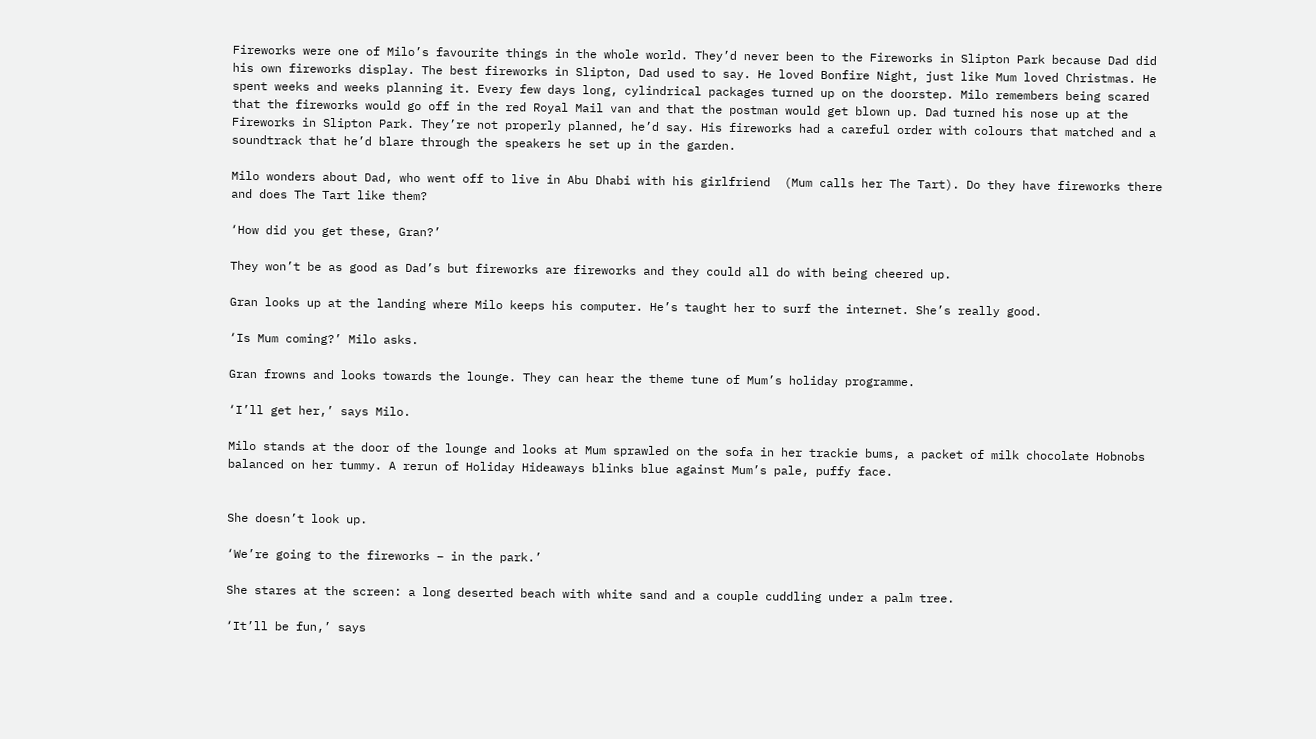Fireworks were one of Milo’s favourite things in the whole world. They’d never been to the Fireworks in Slipton Park because Dad did his own fireworks display. The best fireworks in Slipton, Dad used to say. He loved Bonfire Night, just like Mum loved Christmas. He spent weeks and weeks planning it. Every few days long, cylindrical packages turned up on the doorstep. Milo remembers being scared that the fireworks would go off in the red Royal Mail van and that the postman would get blown up. Dad turned his nose up at the Fireworks in Slipton Park. They’re not properly planned, he’d say. His fireworks had a careful order with colours that matched and a soundtrack that he’d blare through the speakers he set up in the garden.

Milo wonders about Dad, who went off to live in Abu Dhabi with his girlfriend  (Mum calls her The Tart). Do they have fireworks there and does The Tart like them?

‘How did you get these, Gran?’

They won’t be as good as Dad’s but fireworks are fireworks and they could all do with being cheered up.

Gran looks up at the landing where Milo keeps his computer. He’s taught her to surf the internet. She’s really good.

‘Is Mum coming?’ Milo asks.

Gran frowns and looks towards the lounge. They can hear the theme tune of Mum’s holiday programme.

‘I’ll get her,’ says Milo.

Milo stands at the door of the lounge and looks at Mum sprawled on the sofa in her trackie bums, a packet of milk chocolate Hobnobs balanced on her tummy. A rerun of Holiday Hideaways blinks blue against Mum’s pale, puffy face.


She doesn’t look up.

‘We’re going to the fireworks – in the park.’

She stares at the screen: a long deserted beach with white sand and a couple cuddling under a palm tree.

‘It’ll be fun,’ says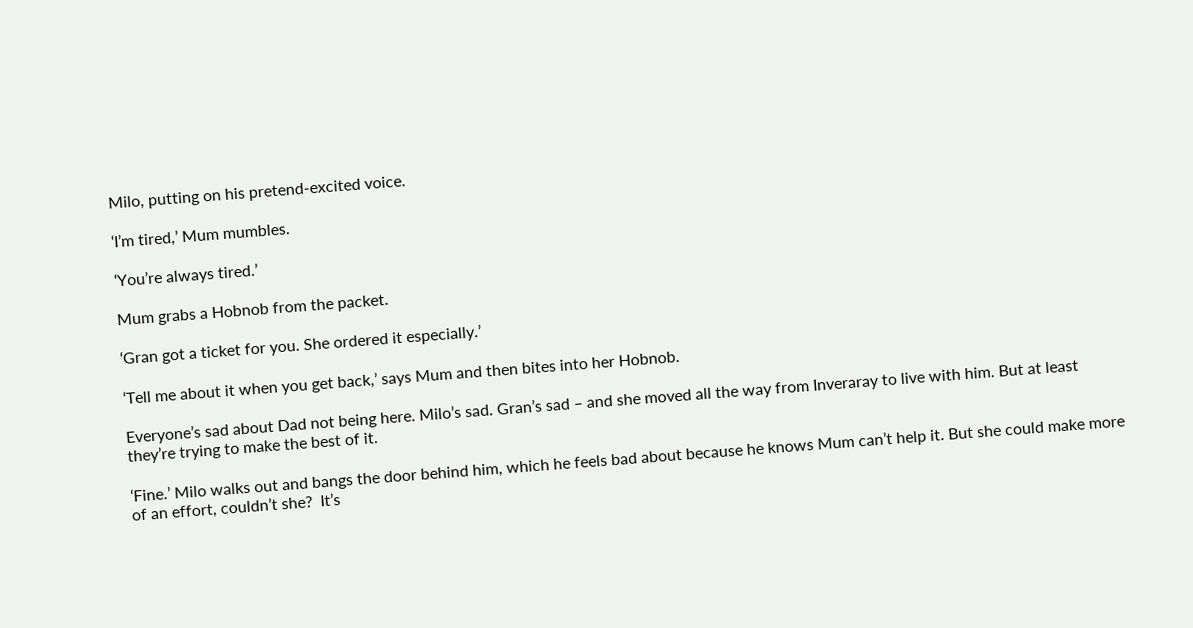Milo, putting on his pretend-excited voice.

‘I’m tired,’ Mum mumbles.

‘You’re always tired.’

Mum grabs a Hobnob from the packet.

‘Gran got a ticket for you. She ordered it especially.’

‘Tell me about it when you get back,’ says Mum and then bites into her Hobnob.

Everyone’s sad about Dad not being here. Milo’s sad. Gran’s sad – and she moved all the way from Inveraray to live with him. But at least they’re trying to make the best of it.

‘Fine.’ Milo walks out and bangs the door behind him, which he feels bad about because he knows Mum can’t help it. But she could make more of an effort, couldn’t she?  It’s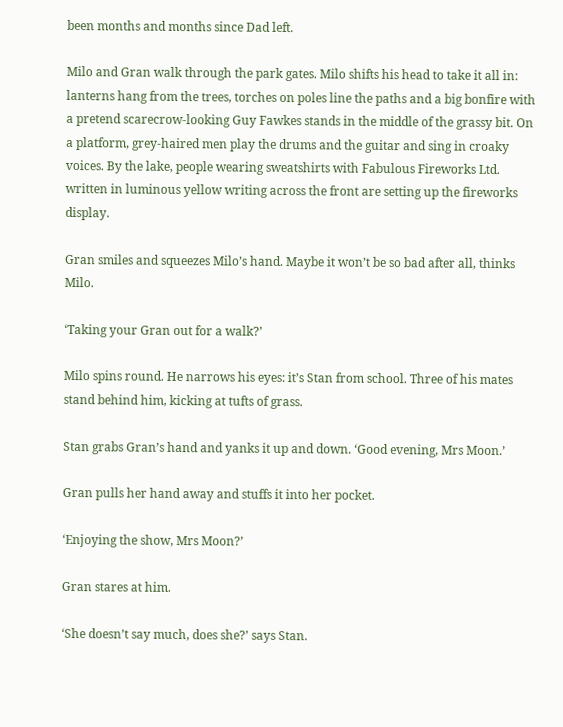been months and months since Dad left.

Milo and Gran walk through the park gates. Milo shifts his head to take it all in: lanterns hang from the trees, torches on poles line the paths and a big bonfire with a pretend scarecrow-looking Guy Fawkes stands in the middle of the grassy bit. On a platform, grey-haired men play the drums and the guitar and sing in croaky voices. By the lake, people wearing sweatshirts with Fabulous Fireworks Ltd. written in luminous yellow writing across the front are setting up the fireworks display.

Gran smiles and squeezes Milo’s hand. Maybe it won’t be so bad after all, thinks Milo.

‘Taking your Gran out for a walk?’

Milo spins round. He narrows his eyes: it’s Stan from school. Three of his mates stand behind him, kicking at tufts of grass.

Stan grabs Gran’s hand and yanks it up and down. ‘Good evening, Mrs Moon.’

Gran pulls her hand away and stuffs it into her pocket.

‘Enjoying the show, Mrs Moon?’

Gran stares at him.

‘She doesn’t say much, does she?’ says Stan.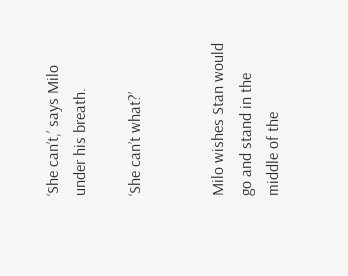‘She can’t,’ says Milo under his breath.

‘She can’t what?’


Milo wishes Stan would go and stand in the middle of the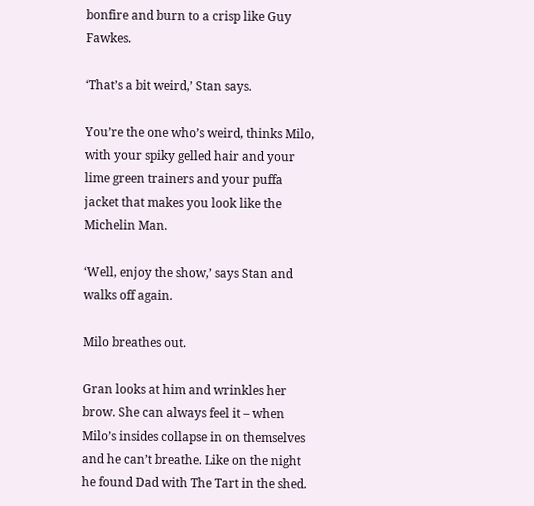bonfire and burn to a crisp like Guy Fawkes.

‘That’s a bit weird,’ Stan says.

You’re the one who’s weird, thinks Milo, with your spiky gelled hair and your lime green trainers and your puffa jacket that makes you look like the Michelin Man.

‘Well, enjoy the show,’ says Stan and walks off again.

Milo breathes out.

Gran looks at him and wrinkles her brow. She can always feel it – when Milo’s insides collapse in on themselves and he can’t breathe. Like on the night he found Dad with The Tart in the shed.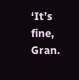‘It’s fine, Gran.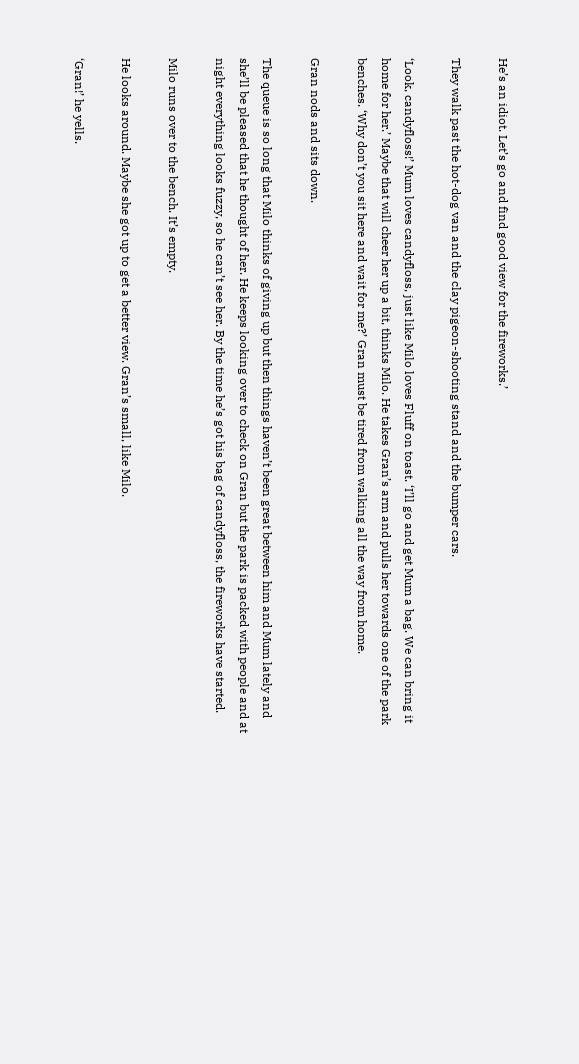He’s an idiot. Let’s go and find good view for the fireworks.’

They walk past the hot-dog van and the clay pigeon-shooting stand and the bumper cars.

‘Look, candyfloss!’ Mum loves candyfloss, just like Milo loves Fluff on toast. ‘I’ll go and get Mum a bag. We can bring it home for her.’ Maybe that will cheer her up a bit, thinks Milo. He takes Gran’s arm and pulls her towards one of the park benches. ‘Why don’t you sit here and wait for me?’ Gran must be tired from walking all the way from home.

Gran nods and sits down.

The queue is so long that Milo thinks of giving up but then things haven’t been great between him and Mum lately and she’ll be pleased that he thought of her. He keeps looking over to check on Gran but the park is packed with people and at night everything looks fuzzy, so he can’t see her. By the time he’s got his bag of candyfloss, the fireworks have started.

Milo runs over to the bench. It’s empty.

He looks around. Maybe she got up to get a better view. Gran’s small, like Milo.

‘Gran!’ he yells.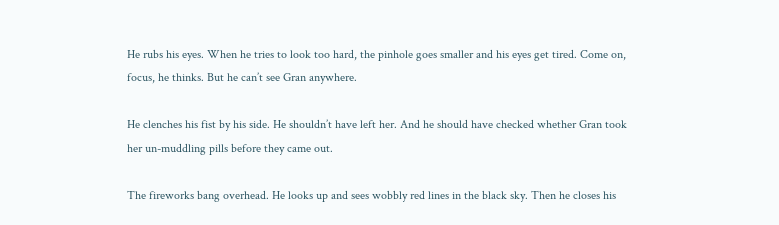He rubs his eyes. When he tries to look too hard, the pinhole goes smaller and his eyes get tired. Come on, focus, he thinks. But he can’t see Gran anywhere.

He clenches his fist by his side. He shouldn’t have left her. And he should have checked whether Gran took her un-muddling pills before they came out.

The fireworks bang overhead. He looks up and sees wobbly red lines in the black sky. Then he closes his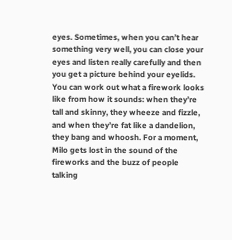eyes. Sometimes, when you can’t hear something very well, you can close your eyes and listen really carefully and then you get a picture behind your eyelids. You can work out what a firework looks like from how it sounds: when they’re tall and skinny, they wheeze and fizzle, and when they’re fat like a dandelion, they bang and whoosh. For a moment, Milo gets lost in the sound of the fireworks and the buzz of people talking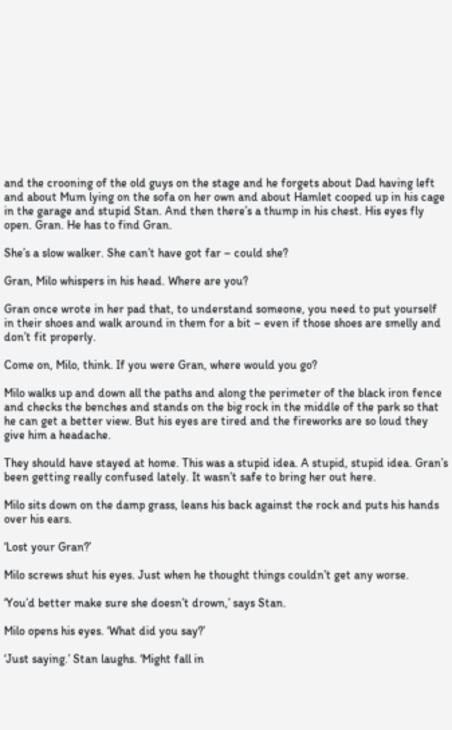and the crooning of the old guys on the stage and he forgets about Dad having left and about Mum lying on the sofa on her own and about Hamlet cooped up in his cage in the garage and stupid Stan. And then there’s a thump in his chest. His eyes fly open. Gran. He has to find Gran.

She’s a slow walker. She can’t have got far – could she?

Gran, Milo whispers in his head. Where are you?

Gran once wrote in her pad that, to understand someone, you need to put yourself in their shoes and walk around in them for a bit – even if those shoes are smelly and don’t fit properly.

Come on, Milo, think. If you were Gran, where would you go?

Milo walks up and down all the paths and along the perimeter of the black iron fence and checks the benches and stands on the big rock in the middle of the park so that he can get a better view. But his eyes are tired and the fireworks are so loud they give him a headache.

They should have stayed at home. This was a stupid idea. A stupid, stupid idea. Gran’s been getting really confused lately. It wasn’t safe to bring her out here.

Milo sits down on the damp grass, leans his back against the rock and puts his hands over his ears.

‘Lost your Gran?’

Milo screws shut his eyes. Just when he thought things couldn’t get any worse.

‘You’d better make sure she doesn’t drown,’ says Stan.

Milo opens his eyes. ‘What did you say?’

‘Just saying.’ Stan laughs. ‘Might fall in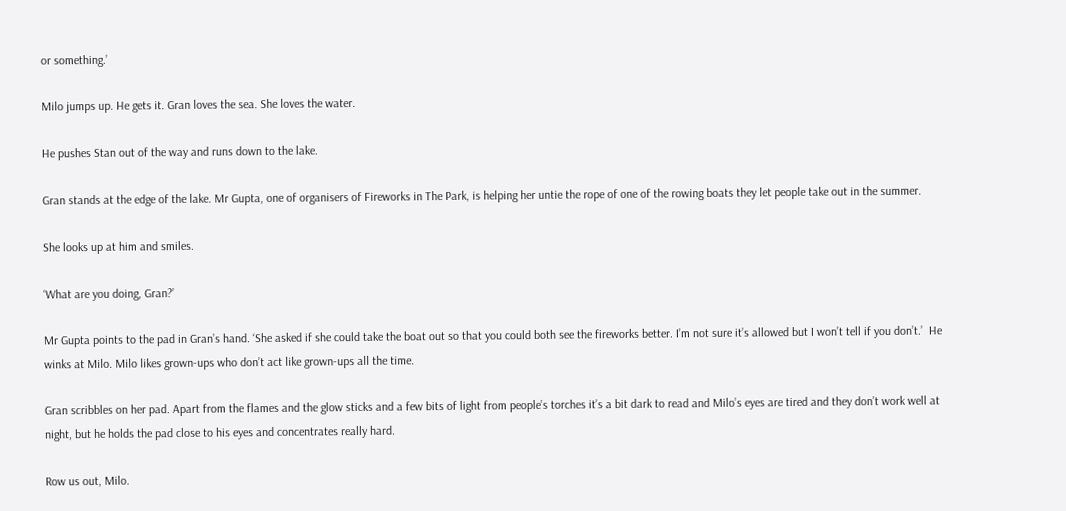or something.’

Milo jumps up. He gets it. Gran loves the sea. She loves the water.

He pushes Stan out of the way and runs down to the lake.

Gran stands at the edge of the lake. Mr Gupta, one of organisers of Fireworks in The Park, is helping her untie the rope of one of the rowing boats they let people take out in the summer.

She looks up at him and smiles.

‘What are you doing, Gran?’

Mr Gupta points to the pad in Gran’s hand. ‘She asked if she could take the boat out so that you could both see the fireworks better. I’m not sure it’s allowed but I won’t tell if you don’t.’  He winks at Milo. Milo likes grown-ups who don’t act like grown-ups all the time.

Gran scribbles on her pad. Apart from the flames and the glow sticks and a few bits of light from people’s torches it’s a bit dark to read and Milo’s eyes are tired and they don’t work well at night, but he holds the pad close to his eyes and concentrates really hard.

Row us out, Milo.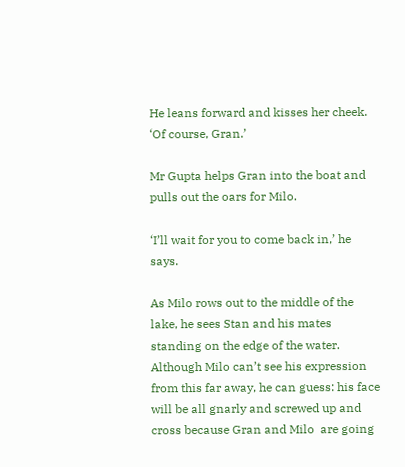He leans forward and kisses her cheek. ‘Of course, Gran.’

Mr Gupta helps Gran into the boat and pulls out the oars for Milo.

‘I’ll wait for you to come back in,’ he says.

As Milo rows out to the middle of the lake, he sees Stan and his mates standing on the edge of the water. Although Milo can’t see his expression from this far away, he can guess: his face will be all gnarly and screwed up and cross because Gran and Milo  are going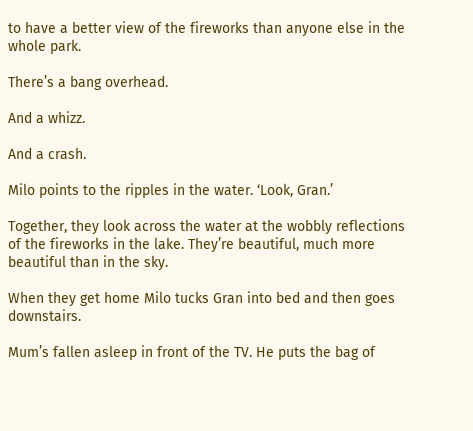to have a better view of the fireworks than anyone else in the whole park.

There’s a bang overhead.

And a whizz.

And a crash.

Milo points to the ripples in the water. ‘Look, Gran.’

Together, they look across the water at the wobbly reflections of the fireworks in the lake. They’re beautiful, much more beautiful than in the sky.

When they get home Milo tucks Gran into bed and then goes downstairs.

Mum’s fallen asleep in front of the TV. He puts the bag of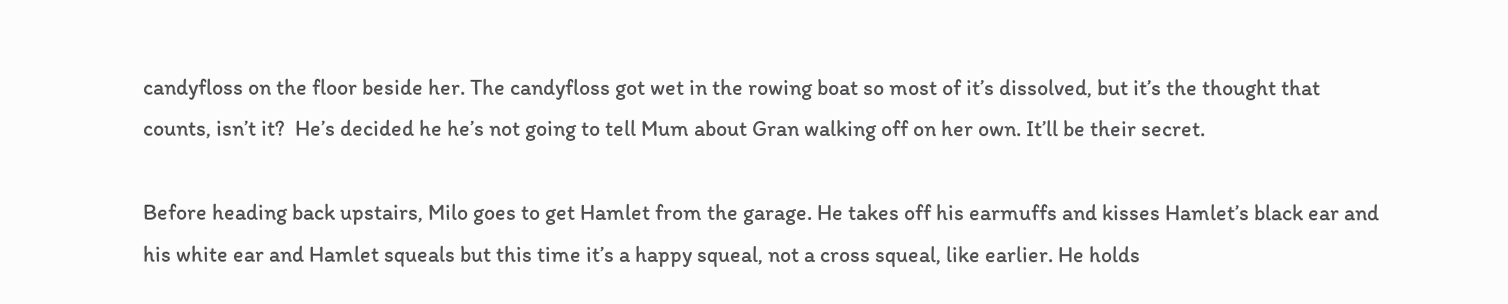candyfloss on the floor beside her. The candyfloss got wet in the rowing boat so most of it’s dissolved, but it’s the thought that counts, isn’t it?  He’s decided he he’s not going to tell Mum about Gran walking off on her own. It’ll be their secret.

Before heading back upstairs, Milo goes to get Hamlet from the garage. He takes off his earmuffs and kisses Hamlet’s black ear and his white ear and Hamlet squeals but this time it’s a happy squeal, not a cross squeal, like earlier. He holds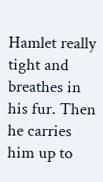Hamlet really tight and breathes in his fur. Then he carries him up to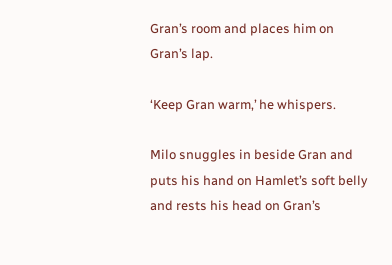Gran’s room and places him on Gran’s lap.

‘Keep Gran warm,’ he whispers.

Milo snuggles in beside Gran and puts his hand on Hamlet’s soft belly and rests his head on Gran’s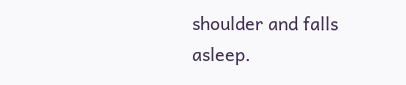shoulder and falls asleep.